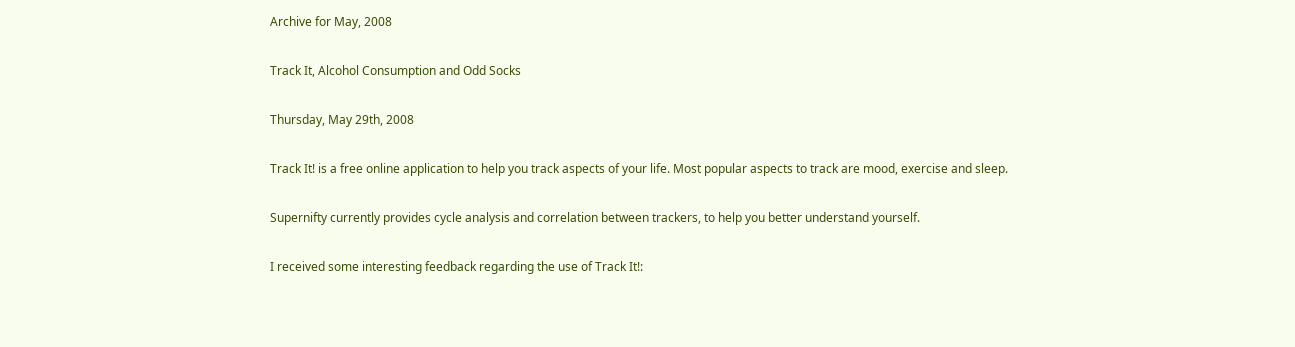Archive for May, 2008

Track It, Alcohol Consumption and Odd Socks

Thursday, May 29th, 2008

Track It! is a free online application to help you track aspects of your life. Most popular aspects to track are mood, exercise and sleep.

Supernifty currently provides cycle analysis and correlation between trackers, to help you better understand yourself.

I received some interesting feedback regarding the use of Track It!: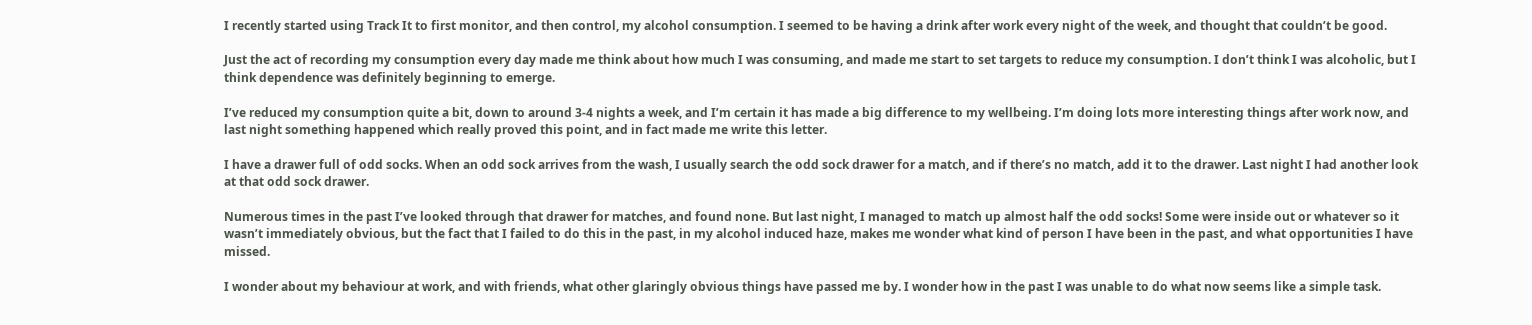I recently started using Track It to first monitor, and then control, my alcohol consumption. I seemed to be having a drink after work every night of the week, and thought that couldn’t be good.

Just the act of recording my consumption every day made me think about how much I was consuming, and made me start to set targets to reduce my consumption. I don’t think I was alcoholic, but I think dependence was definitely beginning to emerge.

I’ve reduced my consumption quite a bit, down to around 3-4 nights a week, and I’m certain it has made a big difference to my wellbeing. I’m doing lots more interesting things after work now, and last night something happened which really proved this point, and in fact made me write this letter.

I have a drawer full of odd socks. When an odd sock arrives from the wash, I usually search the odd sock drawer for a match, and if there’s no match, add it to the drawer. Last night I had another look at that odd sock drawer.

Numerous times in the past I’ve looked through that drawer for matches, and found none. But last night, I managed to match up almost half the odd socks! Some were inside out or whatever so it wasn’t immediately obvious, but the fact that I failed to do this in the past, in my alcohol induced haze, makes me wonder what kind of person I have been in the past, and what opportunities I have missed.

I wonder about my behaviour at work, and with friends, what other glaringly obvious things have passed me by. I wonder how in the past I was unable to do what now seems like a simple task.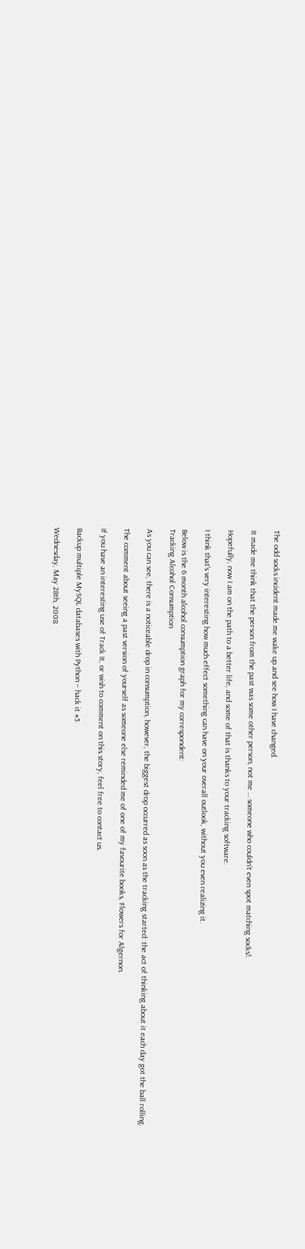The odd socks incident made me wake up and see how I have changed.

It made me think that the person from the past was some other person, not me … someone who couldn’t even spot matching socks!.

Hopefully, now I am on the path to a better life, and some of that is thanks to your tracking software.

I think that’s very interesting how much effect something can have on your overall outlook, without you even realizing it.

Below is the 6 month alcohol consumption graph for my correspondent:
Tracking Alcohol Consumption

As you can see, there is a noticeable drop in consumption, however, the biggest drop occurred as soon as the tracking started: the act of thinking about it each day got the ball rolling.

The comment about seeing a past version of yourself as someone else reminded me of one of my favourite books, Flowers for Algernon.

If you have an interesting use of Track It, or wish to comment on this story, feel free to contact us.

Backup multiple MySQL databases with Python – hack it #5

Wednesday, May 28th, 2008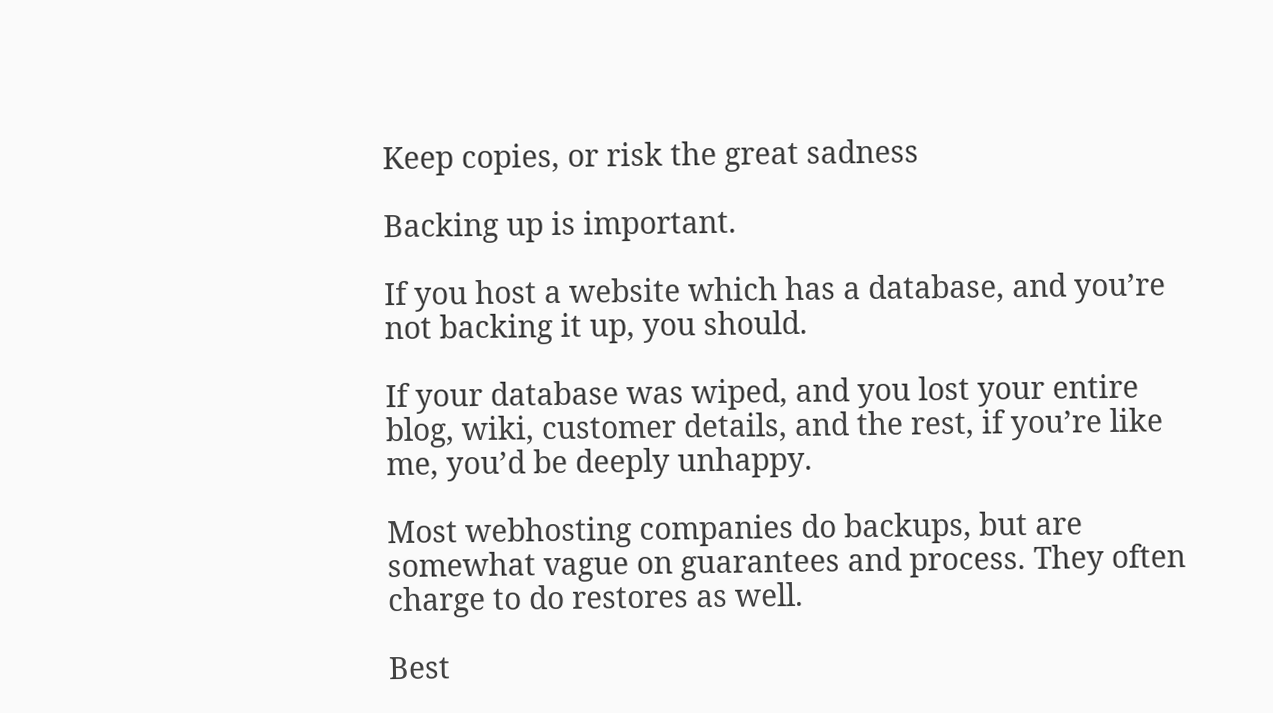Keep copies, or risk the great sadness

Backing up is important.

If you host a website which has a database, and you’re not backing it up, you should.

If your database was wiped, and you lost your entire blog, wiki, customer details, and the rest, if you’re like me, you’d be deeply unhappy.

Most webhosting companies do backups, but are somewhat vague on guarantees and process. They often charge to do restores as well.

Best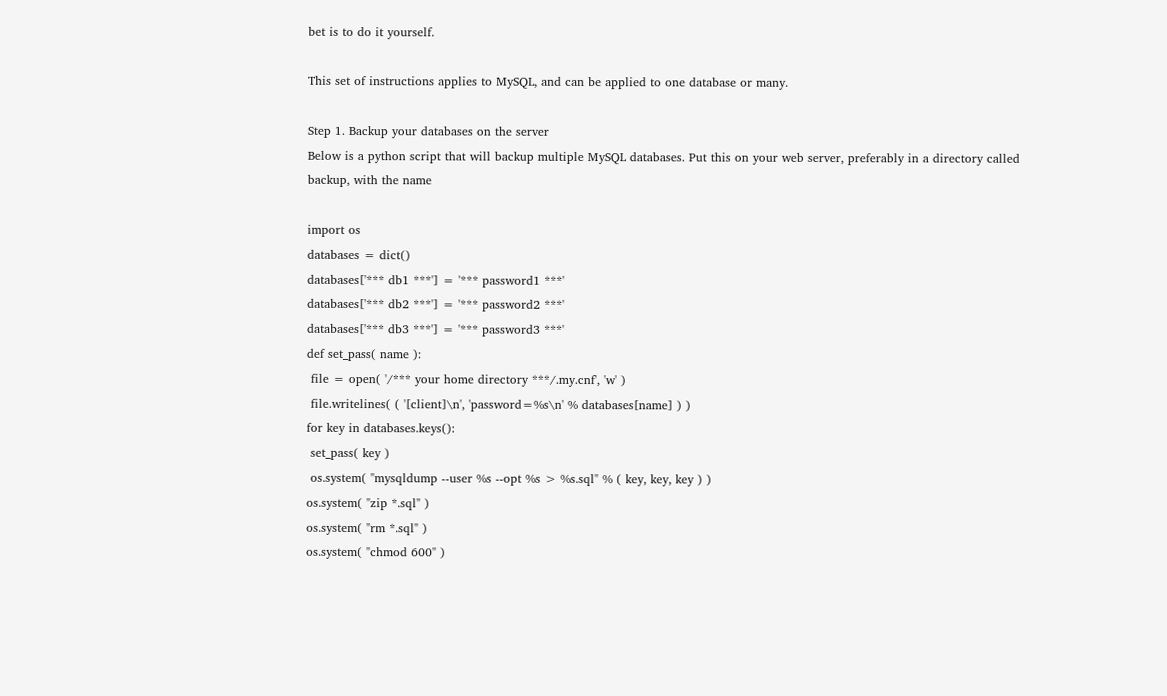bet is to do it yourself.

This set of instructions applies to MySQL, and can be applied to one database or many.

Step 1. Backup your databases on the server
Below is a python script that will backup multiple MySQL databases. Put this on your web server, preferably in a directory called backup, with the name

import os
databases = dict()
databases['*** db1 ***'] = '*** password1 ***'
databases['*** db2 ***'] = '*** password2 ***'
databases['*** db3 ***'] = '*** password3 ***'
def set_pass( name ):
 file = open( '/*** your home directory ***/.my.cnf', 'w' )
 file.writelines( ( '[client]\n', 'password=%s\n' % databases[name] ) )
for key in databases.keys():
 set_pass( key )
 os.system( "mysqldump --user %s --opt %s > %s.sql" % ( key, key, key ) )
os.system( "zip *.sql" )
os.system( "rm *.sql" )
os.system( "chmod 600" )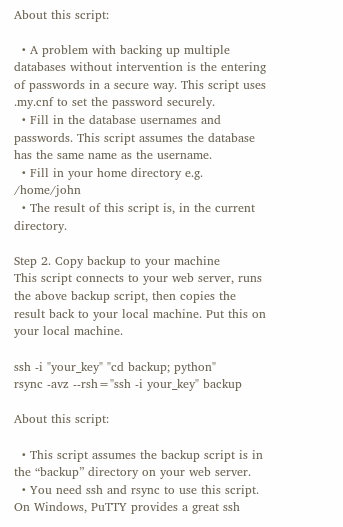About this script:

  • A problem with backing up multiple databases without intervention is the entering of passwords in a secure way. This script uses .my.cnf to set the password securely.
  • Fill in the database usernames and passwords. This script assumes the database has the same name as the username.
  • Fill in your home directory e.g. /home/john
  • The result of this script is, in the current directory.

Step 2. Copy backup to your machine
This script connects to your web server, runs the above backup script, then copies the result back to your local machine. Put this on your local machine.

ssh -i "your_key" "cd backup; python"
rsync -avz --rsh="ssh -i your_key" backup

About this script:

  • This script assumes the backup script is in the “backup” directory on your web server.
  • You need ssh and rsync to use this script. On Windows, PuTTY provides a great ssh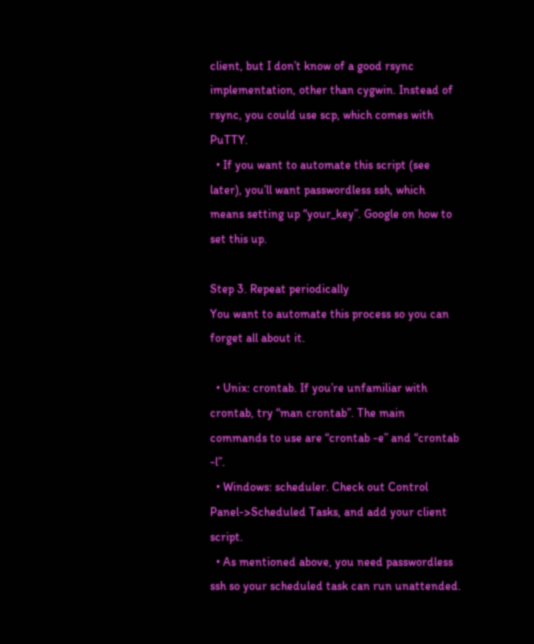client, but I don’t know of a good rsync implementation, other than cygwin. Instead of rsync, you could use scp, which comes with PuTTY.
  • If you want to automate this script (see later), you’ll want passwordless ssh, which means setting up “your_key”. Google on how to set this up.

Step 3. Repeat periodically
You want to automate this process so you can forget all about it.

  • Unix: crontab. If you’re unfamiliar with crontab, try “man crontab”. The main commands to use are “crontab -e” and “crontab -l”.
  • Windows: scheduler. Check out Control Panel->Scheduled Tasks, and add your client script.
  • As mentioned above, you need passwordless ssh so your scheduled task can run unattended.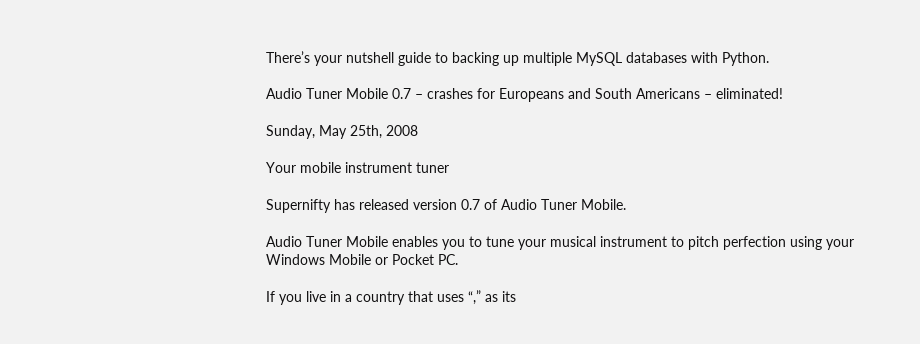There’s your nutshell guide to backing up multiple MySQL databases with Python.

Audio Tuner Mobile 0.7 – crashes for Europeans and South Americans – eliminated!

Sunday, May 25th, 2008

Your mobile instrument tuner

Supernifty has released version 0.7 of Audio Tuner Mobile.

Audio Tuner Mobile enables you to tune your musical instrument to pitch perfection using your Windows Mobile or Pocket PC.

If you live in a country that uses “,” as its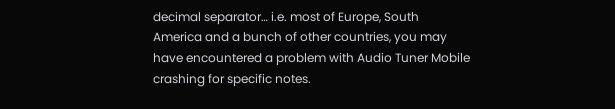decimal separator… i.e. most of Europe, South America and a bunch of other countries, you may have encountered a problem with Audio Tuner Mobile crashing for specific notes.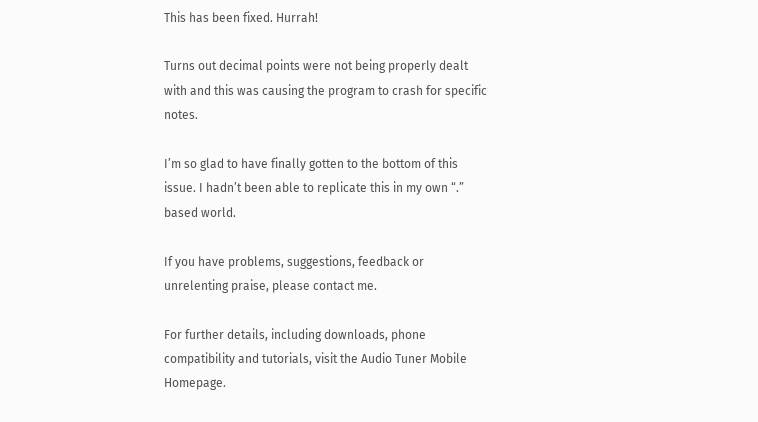This has been fixed. Hurrah!

Turns out decimal points were not being properly dealt with and this was causing the program to crash for specific notes.

I’m so glad to have finally gotten to the bottom of this issue. I hadn’t been able to replicate this in my own “.” based world.

If you have problems, suggestions, feedback or unrelenting praise, please contact me.

For further details, including downloads, phone compatibility and tutorials, visit the Audio Tuner Mobile Homepage.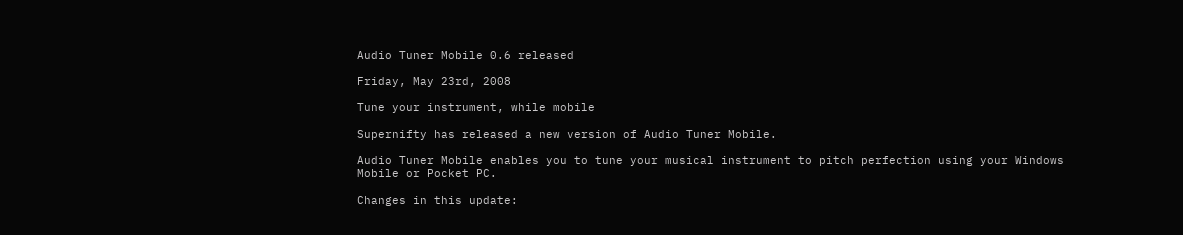Audio Tuner Mobile 0.6 released

Friday, May 23rd, 2008

Tune your instrument, while mobile

Supernifty has released a new version of Audio Tuner Mobile.

Audio Tuner Mobile enables you to tune your musical instrument to pitch perfection using your Windows Mobile or Pocket PC.

Changes in this update: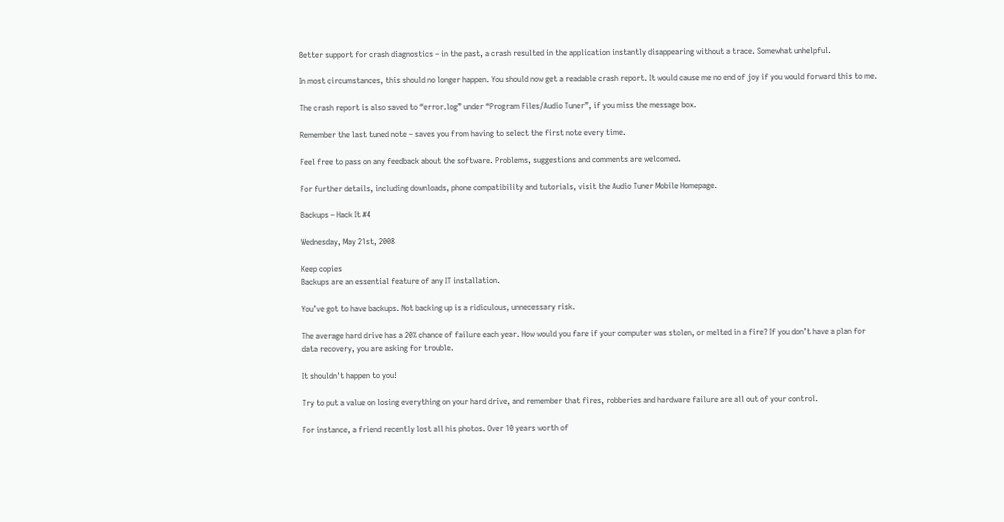Better support for crash diagnostics – in the past, a crash resulted in the application instantly disappearing without a trace. Somewhat unhelpful.

In most circumstances, this should no longer happen. You should now get a readable crash report. It would cause me no end of joy if you would forward this to me.

The crash report is also saved to “error.log” under “Program Files/Audio Tuner”, if you miss the message box.

Remember the last tuned note – saves you from having to select the first note every time.

Feel free to pass on any feedback about the software. Problems, suggestions and comments are welcomed.

For further details, including downloads, phone compatibility and tutorials, visit the Audio Tuner Mobile Homepage.

Backups – Hack It #4

Wednesday, May 21st, 2008

Keep copies
Backups are an essential feature of any IT installation.

You’ve got to have backups. Not backing up is a ridiculous, unnecessary risk.

The average hard drive has a 20% chance of failure each year. How would you fare if your computer was stolen, or melted in a fire? If you don’t have a plan for data recovery, you are asking for trouble.

It shouldn't happen to you!

Try to put a value on losing everything on your hard drive, and remember that fires, robberies and hardware failure are all out of your control.

For instance, a friend recently lost all his photos. Over 10 years worth of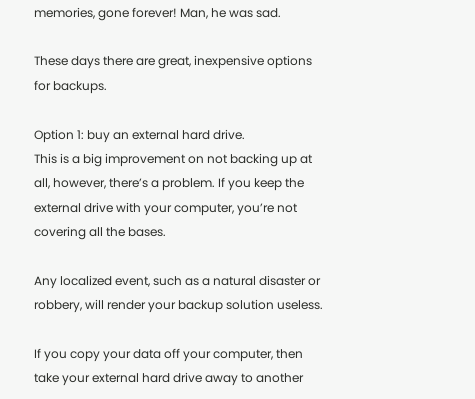memories, gone forever! Man, he was sad.

These days there are great, inexpensive options for backups.

Option 1: buy an external hard drive.
This is a big improvement on not backing up at all, however, there’s a problem. If you keep the external drive with your computer, you’re not covering all the bases.

Any localized event, such as a natural disaster or robbery, will render your backup solution useless.

If you copy your data off your computer, then take your external hard drive away to another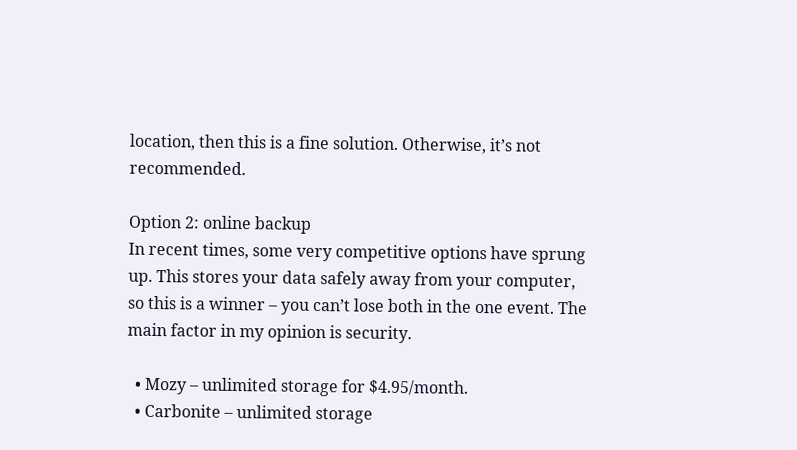location, then this is a fine solution. Otherwise, it’s not recommended.

Option 2: online backup
In recent times, some very competitive options have sprung up. This stores your data safely away from your computer, so this is a winner – you can’t lose both in the one event. The main factor in my opinion is security.

  • Mozy – unlimited storage for $4.95/month.
  • Carbonite – unlimited storage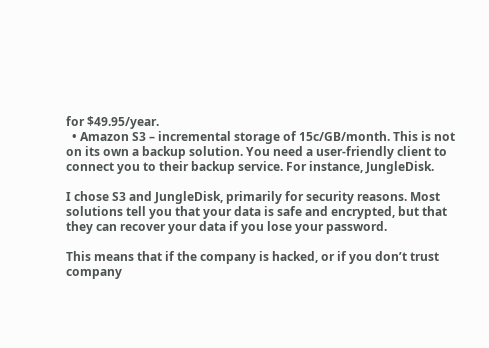for $49.95/year.
  • Amazon S3 – incremental storage of 15c/GB/month. This is not on its own a backup solution. You need a user-friendly client to connect you to their backup service. For instance, JungleDisk.

I chose S3 and JungleDisk, primarily for security reasons. Most solutions tell you that your data is safe and encrypted, but that they can recover your data if you lose your password.

This means that if the company is hacked, or if you don’t trust company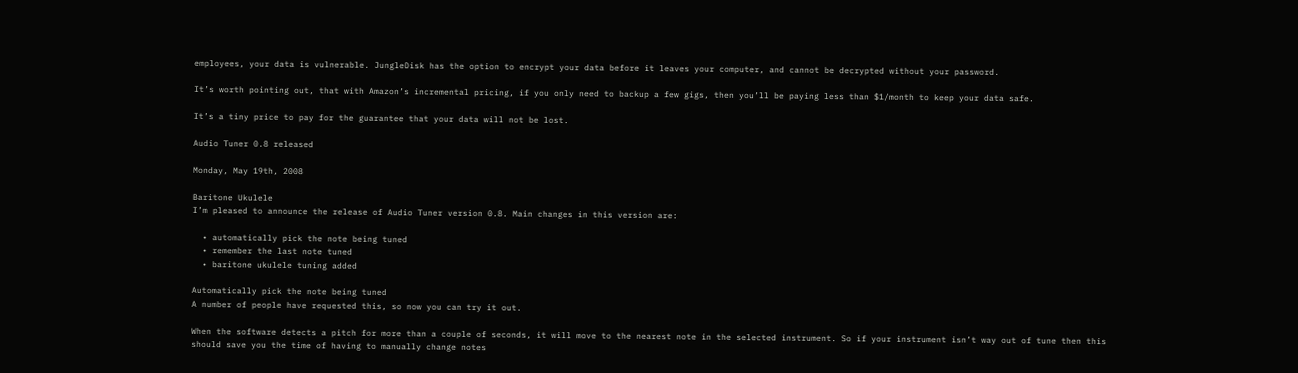employees, your data is vulnerable. JungleDisk has the option to encrypt your data before it leaves your computer, and cannot be decrypted without your password.

It’s worth pointing out, that with Amazon’s incremental pricing, if you only need to backup a few gigs, then you’ll be paying less than $1/month to keep your data safe.

It’s a tiny price to pay for the guarantee that your data will not be lost.

Audio Tuner 0.8 released

Monday, May 19th, 2008

Baritone Ukulele
I’m pleased to announce the release of Audio Tuner version 0.8. Main changes in this version are:

  • automatically pick the note being tuned
  • remember the last note tuned
  • baritone ukulele tuning added

Automatically pick the note being tuned
A number of people have requested this, so now you can try it out.

When the software detects a pitch for more than a couple of seconds, it will move to the nearest note in the selected instrument. So if your instrument isn’t way out of tune then this should save you the time of having to manually change notes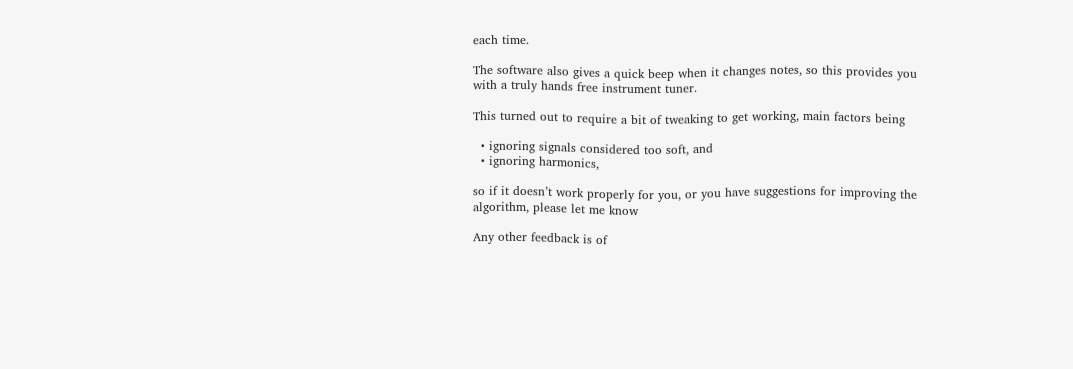each time.

The software also gives a quick beep when it changes notes, so this provides you with a truly hands free instrument tuner.

This turned out to require a bit of tweaking to get working, main factors being

  • ignoring signals considered too soft, and
  • ignoring harmonics,

so if it doesn’t work properly for you, or you have suggestions for improving the algorithm, please let me know

Any other feedback is of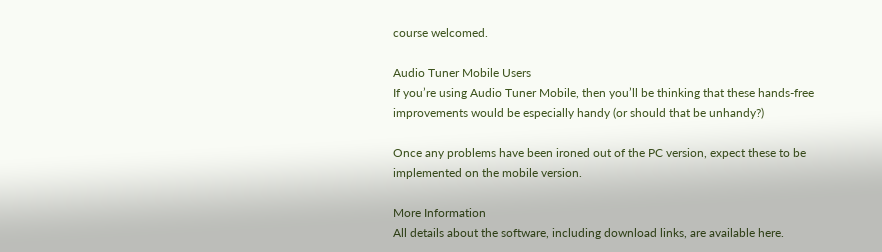course welcomed.

Audio Tuner Mobile Users
If you’re using Audio Tuner Mobile, then you’ll be thinking that these hands-free improvements would be especially handy (or should that be unhandy?)

Once any problems have been ironed out of the PC version, expect these to be implemented on the mobile version.

More Information
All details about the software, including download links, are available here.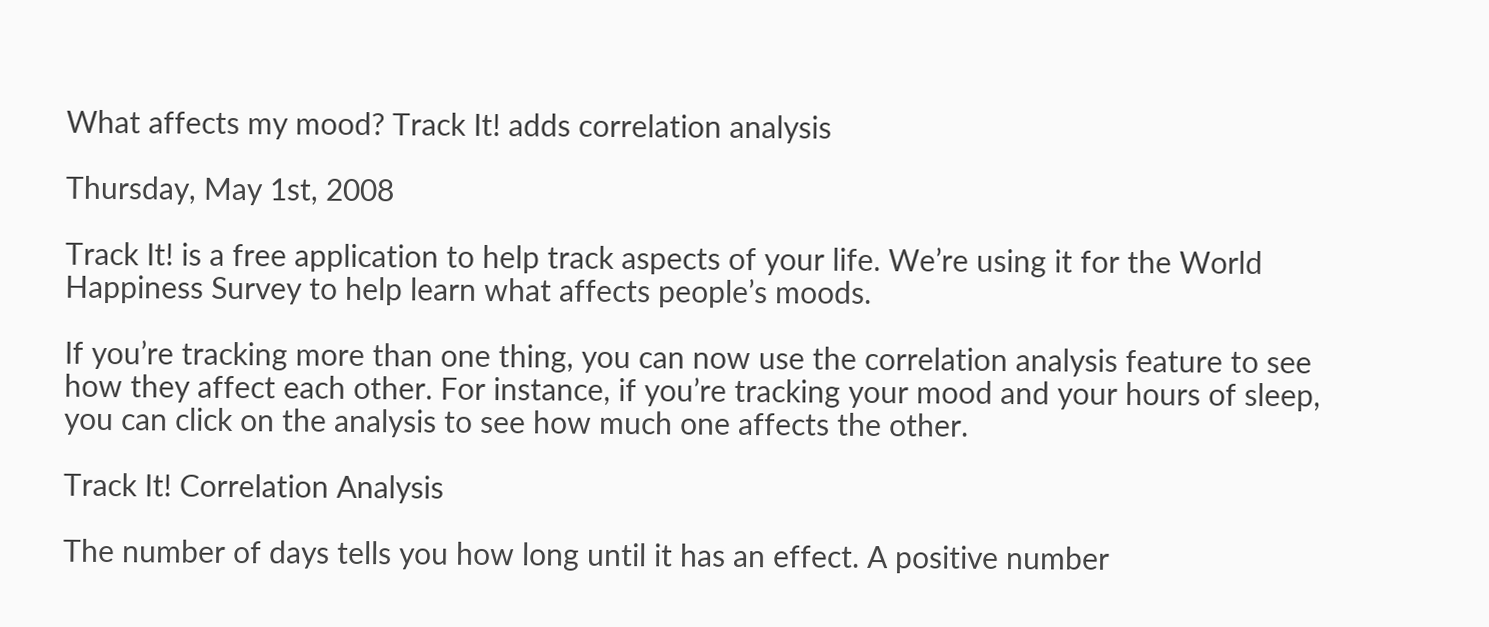What affects my mood? Track It! adds correlation analysis

Thursday, May 1st, 2008

Track It! is a free application to help track aspects of your life. We’re using it for the World Happiness Survey to help learn what affects people’s moods.

If you’re tracking more than one thing, you can now use the correlation analysis feature to see how they affect each other. For instance, if you’re tracking your mood and your hours of sleep, you can click on the analysis to see how much one affects the other.

Track It! Correlation Analysis

The number of days tells you how long until it has an effect. A positive number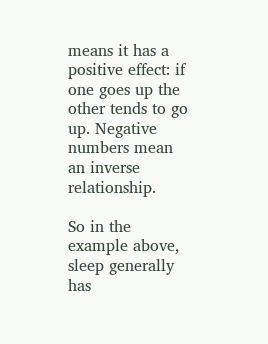means it has a positive effect: if one goes up the other tends to go up. Negative numbers mean an inverse relationship.

So in the example above, sleep generally has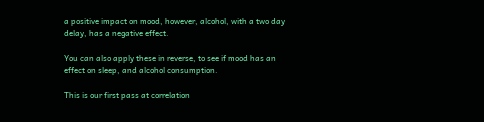a positive impact on mood, however, alcohol, with a two day delay, has a negative effect.

You can also apply these in reverse, to see if mood has an effect on sleep, and alcohol consumption.

This is our first pass at correlation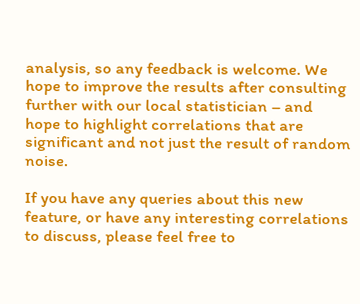analysis, so any feedback is welcome. We hope to improve the results after consulting further with our local statistician – and hope to highlight correlations that are significant and not just the result of random noise.

If you have any queries about this new feature, or have any interesting correlations to discuss, please feel free to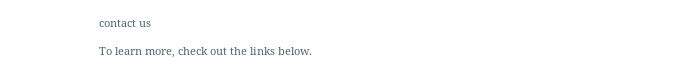contact us

To learn more, check out the links below.